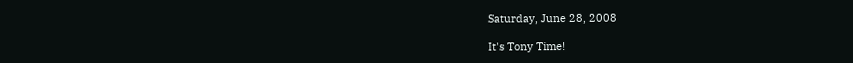Saturday, June 28, 2008

It's Tony Time!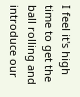I feel it's high time to get the ball rolling and introduce our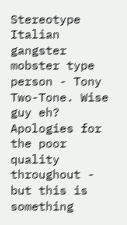Stereotype Italian gangster mobster type person - Tony Two-Tone. Wise guy eh?
Apologies for the poor quality throughout - but this is something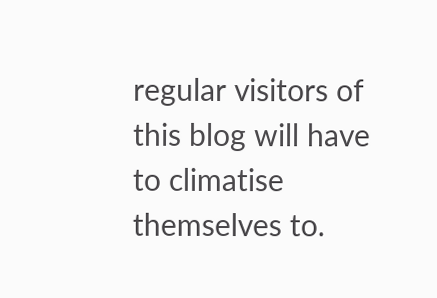regular visitors of this blog will have to climatise themselves to.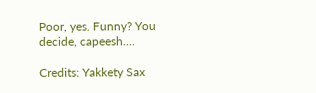Poor, yes. Funny? You decide, capeesh....

Credits: Yakkety Sax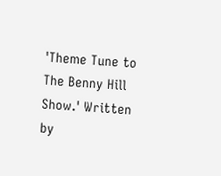'Theme Tune to The Benny Hill Show.' Written by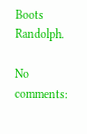Boots Randolph.

No comments: